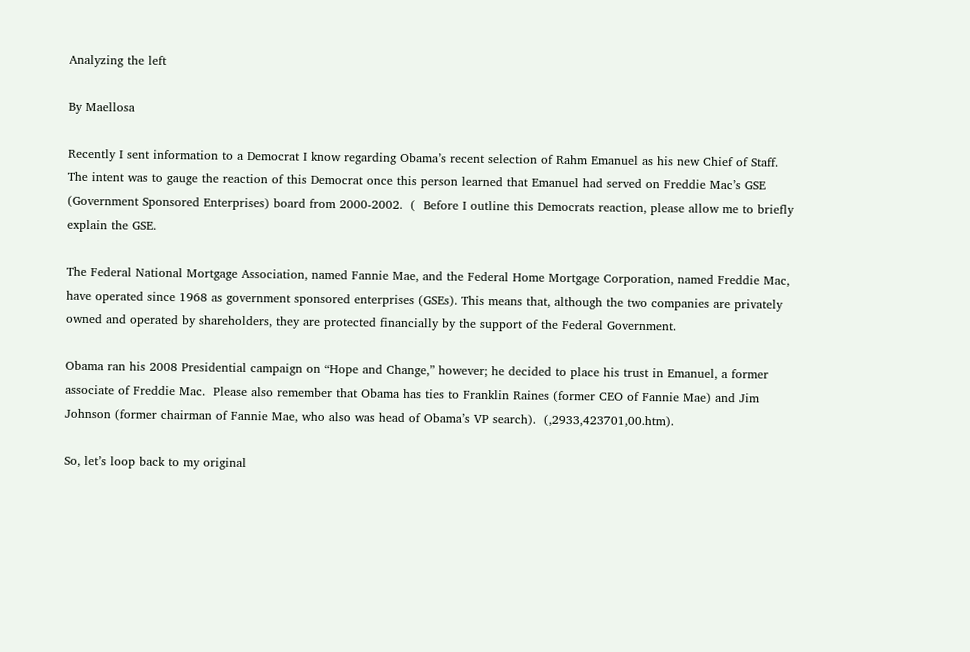Analyzing the left

By Maellosa

Recently I sent information to a Democrat I know regarding Obama’s recent selection of Rahm Emanuel as his new Chief of Staff.  The intent was to gauge the reaction of this Democrat once this person learned that Emanuel had served on Freddie Mac’s GSE (Government Sponsored Enterprises) board from 2000-2002.  (  Before I outline this Democrats reaction, please allow me to briefly explain the GSE.

The Federal National Mortgage Association, named Fannie Mae, and the Federal Home Mortgage Corporation, named Freddie Mac, have operated since 1968 as government sponsored enterprises (GSEs). This means that, although the two companies are privately owned and operated by shareholders, they are protected financially by the support of the Federal Government.

Obama ran his 2008 Presidential campaign on “Hope and Change,” however; he decided to place his trust in Emanuel, a former associate of Freddie Mac.  Please also remember that Obama has ties to Franklin Raines (former CEO of Fannie Mae) and Jim Johnson (former chairman of Fannie Mae, who also was head of Obama’s VP search).  (,2933,423701,00.htm).

So, let’s loop back to my original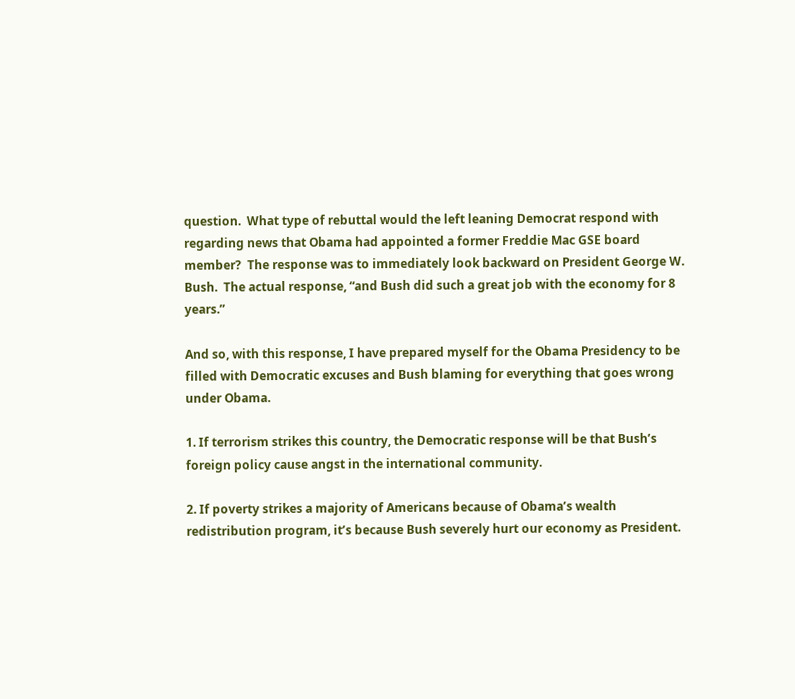question.  What type of rebuttal would the left leaning Democrat respond with regarding news that Obama had appointed a former Freddie Mac GSE board member?  The response was to immediately look backward on President George W. Bush.  The actual response, “and Bush did such a great job with the economy for 8 years.”

And so, with this response, I have prepared myself for the Obama Presidency to be filled with Democratic excuses and Bush blaming for everything that goes wrong under Obama.

1. If terrorism strikes this country, the Democratic response will be that Bush’s foreign policy cause angst in the international community.

2. If poverty strikes a majority of Americans because of Obama’s wealth redistribution program, it’s because Bush severely hurt our economy as President.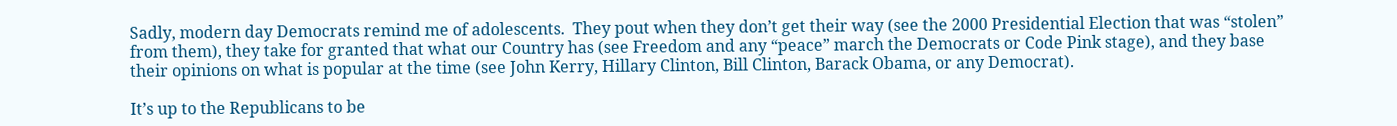Sadly, modern day Democrats remind me of adolescents.  They pout when they don’t get their way (see the 2000 Presidential Election that was “stolen” from them), they take for granted that what our Country has (see Freedom and any “peace” march the Democrats or Code Pink stage), and they base their opinions on what is popular at the time (see John Kerry, Hillary Clinton, Bill Clinton, Barack Obama, or any Democrat).

It’s up to the Republicans to be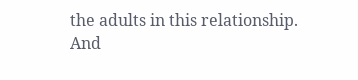the adults in this relationship.  And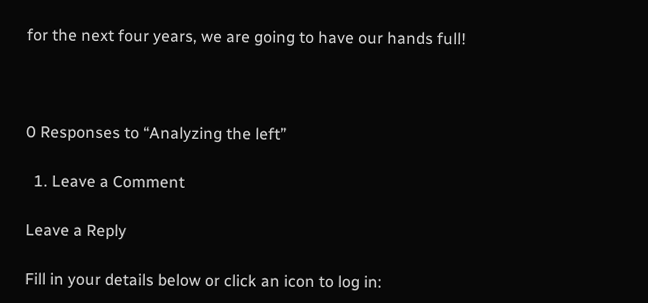for the next four years, we are going to have our hands full!



0 Responses to “Analyzing the left”

  1. Leave a Comment

Leave a Reply

Fill in your details below or click an icon to log in: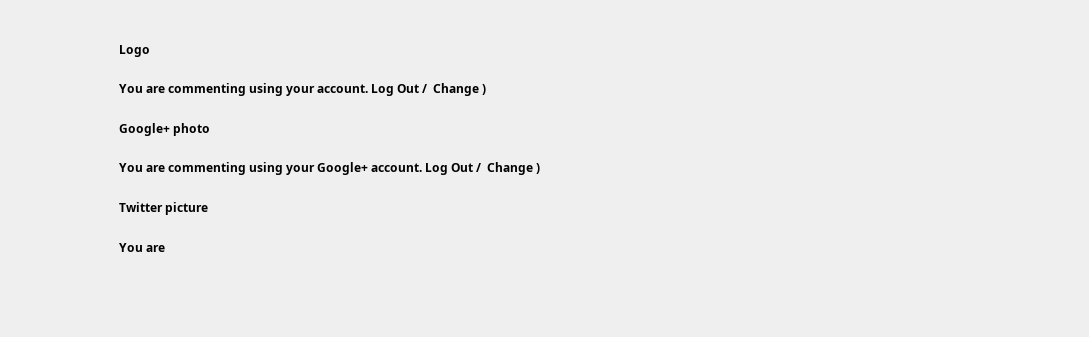Logo

You are commenting using your account. Log Out /  Change )

Google+ photo

You are commenting using your Google+ account. Log Out /  Change )

Twitter picture

You are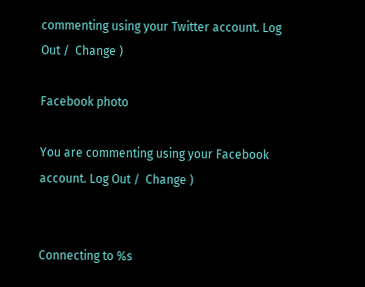commenting using your Twitter account. Log Out /  Change )

Facebook photo

You are commenting using your Facebook account. Log Out /  Change )


Connecting to %s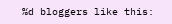%d bloggers like this: